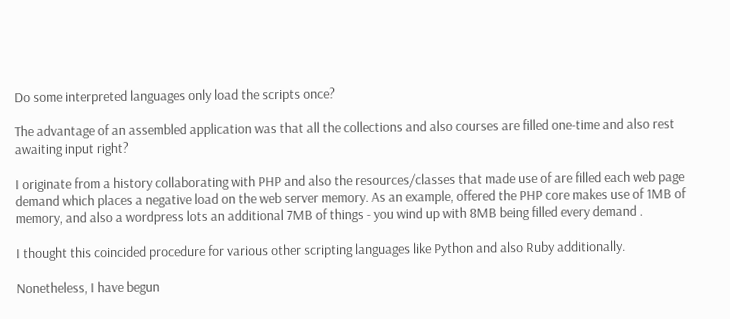Do some interpreted languages only load the scripts once?

The advantage of an assembled application was that all the collections and also courses are filled one-time and also rest awaiting input right?

I originate from a history collaborating with PHP and also the resources/classes that made use of are filled each web page demand which places a negative load on the web server memory. As an example, offered the PHP core makes use of 1MB of memory, and also a wordpress lots an additional 7MB of things - you wind up with 8MB being filled every demand .

I thought this coincided procedure for various other scripting languages like Python and also Ruby additionally.

Nonetheless, I have begun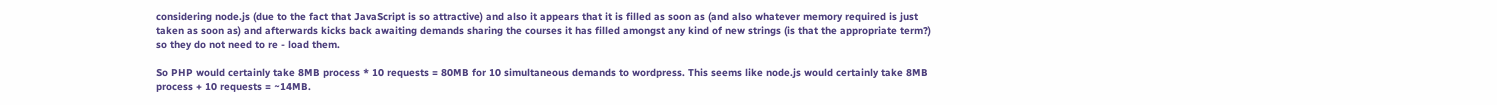considering node.js (due to the fact that JavaScript is so attractive) and also it appears that it is filled as soon as (and also whatever memory required is just taken as soon as) and afterwards kicks back awaiting demands sharing the courses it has filled amongst any kind of new strings (is that the appropriate term?) so they do not need to re - load them.

So PHP would certainly take 8MB process * 10 requests = 80MB for 10 simultaneous demands to wordpress. This seems like node.js would certainly take 8MB process + 10 requests = ~14MB.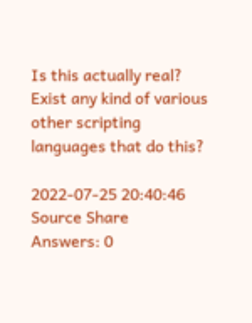Is this actually real? Exist any kind of various other scripting languages that do this?

2022-07-25 20:40:46
Source Share
Answers: 0